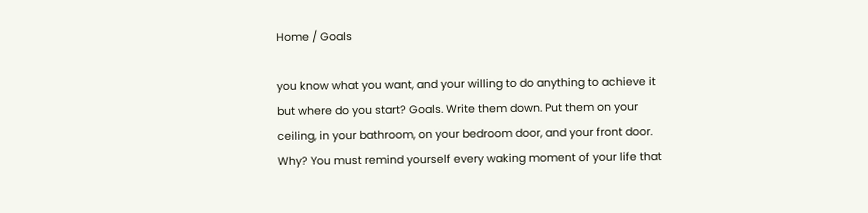Home / Goals

you know what you want, and your willing to do anything to achieve it but where do you start? Goals. Write them down. Put them on your ceiling, in your bathroom, on your bedroom door, and your front door. Why? You must remind yourself every waking moment of your life that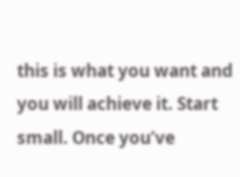this is what you want and you will achieve it. Start small. Once you’ve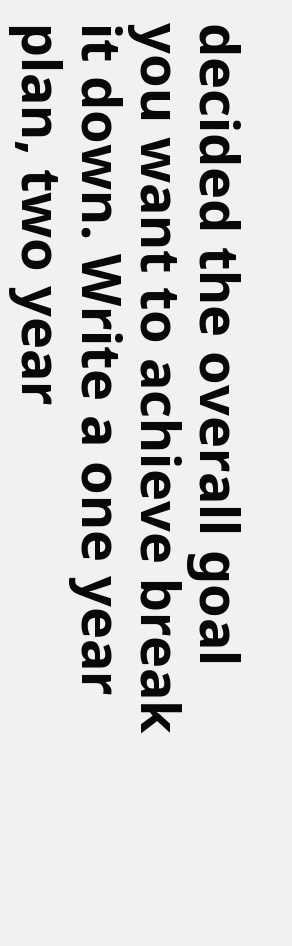decided the overall goal you want to achieve break it down. Write a one year plan, two year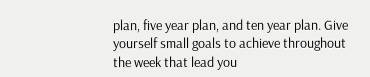plan, five year plan, and ten year plan. Give yourself small goals to achieve throughout the week that lead you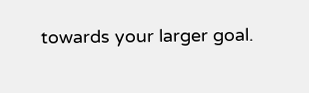towards your larger goal.